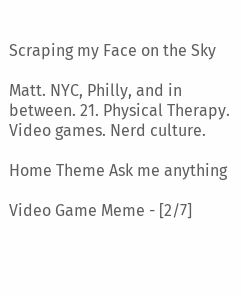Scraping my Face on the Sky

Matt. NYC, Philly, and in between. 21. Physical Therapy. Video games. Nerd culture.

Home Theme Ask me anything

Video Game Meme - [2/7]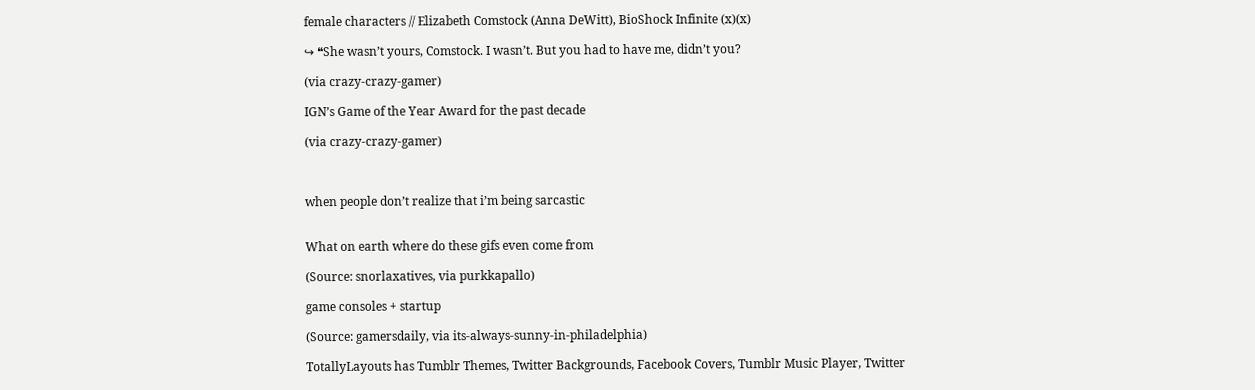female characters // Elizabeth Comstock (Anna DeWitt), BioShock Infinite (x)(x)

↪ ❝She wasn’t yours, Comstock. I wasn’t. But you had to have me, didn’t you?

(via crazy-crazy-gamer)

IGN’s Game of the Year Award for the past decade

(via crazy-crazy-gamer)



when people don’t realize that i’m being sarcastic


What on earth where do these gifs even come from

(Source: snorlaxatives, via purkkapallo)

game consoles + startup

(Source: gamersdaily, via its-always-sunny-in-philadelphia)

TotallyLayouts has Tumblr Themes, Twitter Backgrounds, Facebook Covers, Tumblr Music Player, Twitter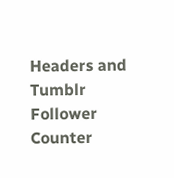Headers and Tumblr Follower Counter